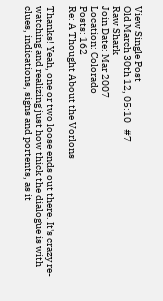View Single Post
Old March 30th 12, 05:10   #7
Raw Shark
Join Date: Mar 2007
Location: Colorado
Posts: 162
Re: A Thought About the Vorlons

Thanks! Yeah, one or two loose ends out there. It's crazy re-watching and realizing just how thick the dialogue is with clues, indications, signs and portents, as it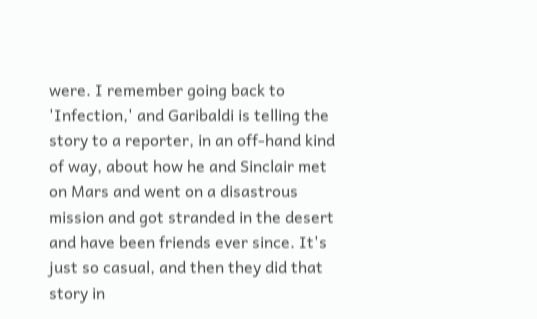were. I remember going back to 'Infection,' and Garibaldi is telling the story to a reporter, in an off-hand kind of way, about how he and Sinclair met on Mars and went on a disastrous mission and got stranded in the desert and have been friends ever since. It's just so casual, and then they did that story in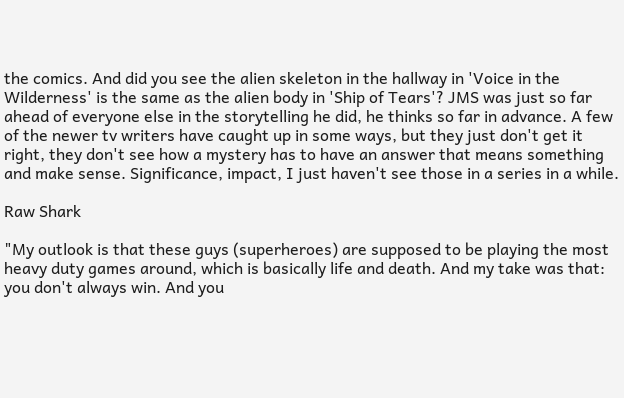the comics. And did you see the alien skeleton in the hallway in 'Voice in the Wilderness' is the same as the alien body in 'Ship of Tears'? JMS was just so far ahead of everyone else in the storytelling he did, he thinks so far in advance. A few of the newer tv writers have caught up in some ways, but they just don't get it right, they don't see how a mystery has to have an answer that means something and make sense. Significance, impact, I just haven't see those in a series in a while.

Raw Shark

"My outlook is that these guys (superheroes) are supposed to be playing the most heavy duty games around, which is basically life and death. And my take was that: you don't always win. And you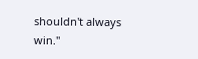shouldn't always win."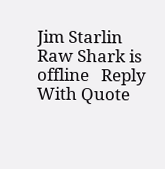Jim Starlin
Raw Shark is offline   Reply With Quote